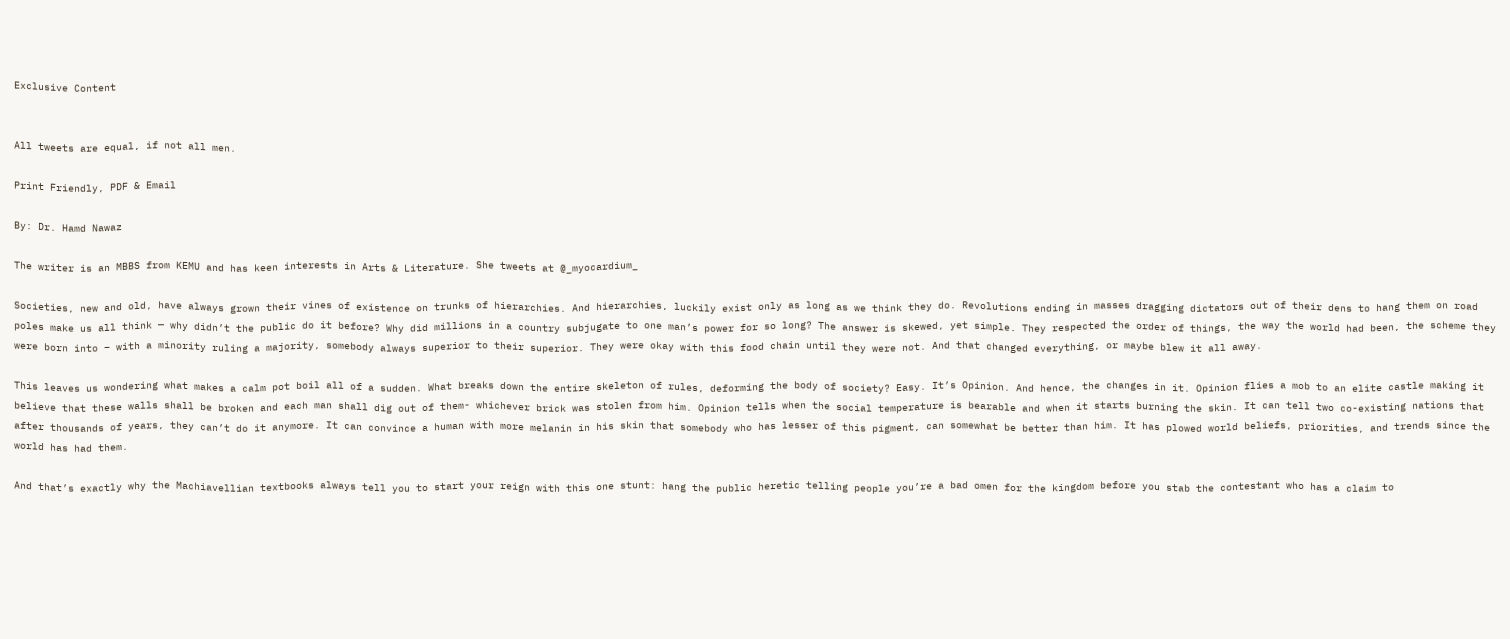Exclusive Content


All tweets are equal, if not all men.

Print Friendly, PDF & Email

By: Dr. Hamd Nawaz

The writer is an MBBS from KEMU and has keen interests in Arts & Literature. She tweets at @_myocardium_

Societies, new and old, have always grown their vines of existence on trunks of hierarchies. And hierarchies, luckily exist only as long as we think they do. Revolutions ending in masses dragging dictators out of their dens to hang them on road poles make us all think — why didn’t the public do it before? Why did millions in a country subjugate to one man’s power for so long? The answer is skewed, yet simple. They respected the order of things, the way the world had been, the scheme they were born into – with a minority ruling a majority, somebody always superior to their superior. They were okay with this food chain until they were not. And that changed everything, or maybe blew it all away.

This leaves us wondering what makes a calm pot boil all of a sudden. What breaks down the entire skeleton of rules, deforming the body of society? Easy. It’s Opinion. And hence, the changes in it. Opinion flies a mob to an elite castle making it believe that these walls shall be broken and each man shall dig out of them- whichever brick was stolen from him. Opinion tells when the social temperature is bearable and when it starts burning the skin. It can tell two co-existing nations that after thousands of years, they can’t do it anymore. It can convince a human with more melanin in his skin that somebody who has lesser of this pigment, can somewhat be better than him. It has plowed world beliefs, priorities, and trends since the world has had them.

And that’s exactly why the Machiavellian textbooks always tell you to start your reign with this one stunt: hang the public heretic telling people you’re a bad omen for the kingdom before you stab the contestant who has a claim to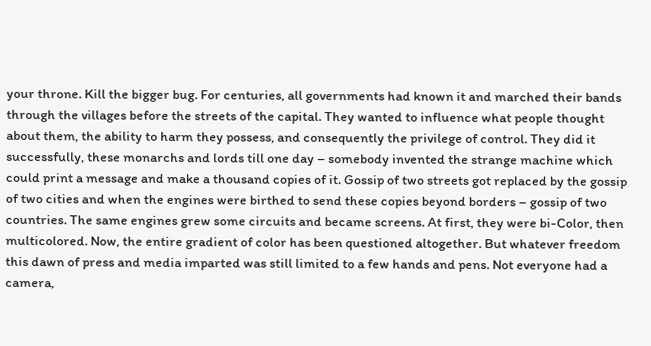your throne. Kill the bigger bug. For centuries, all governments had known it and marched their bands through the villages before the streets of the capital. They wanted to influence what people thought about them, the ability to harm they possess, and consequently the privilege of control. They did it successfully, these monarchs and lords till one day – somebody invented the strange machine which could print a message and make a thousand copies of it. Gossip of two streets got replaced by the gossip of two cities and when the engines were birthed to send these copies beyond borders – gossip of two countries. The same engines grew some circuits and became screens. At first, they were bi-Color, then multicolored. Now, the entire gradient of color has been questioned altogether. But whatever freedom this dawn of press and media imparted was still limited to a few hands and pens. Not everyone had a camera,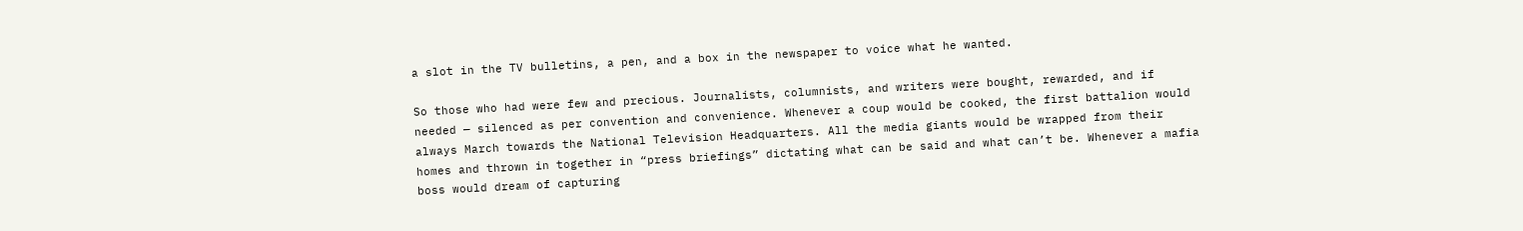a slot in the TV bulletins, a pen, and a box in the newspaper to voice what he wanted.

So those who had were few and precious. Journalists, columnists, and writers were bought, rewarded, and if needed — silenced as per convention and convenience. Whenever a coup would be cooked, the first battalion would always March towards the National Television Headquarters. All the media giants would be wrapped from their homes and thrown in together in “press briefings” dictating what can be said and what can’t be. Whenever a mafia boss would dream of capturing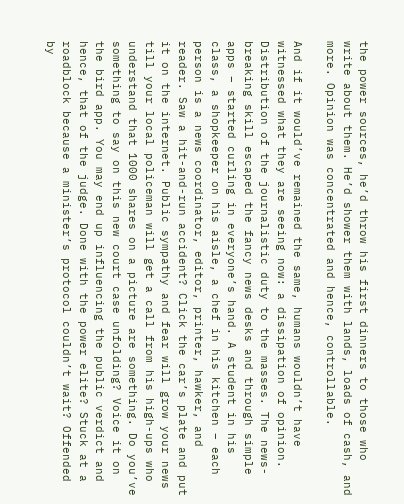the power sources, he’d throw his first dinners to those who write about them. He’d shower them with lands, loads of cash, and more. Opinion was concentrated and hence, controllable.

And if it would’ve remained the same, humans wouldn’t have witnessed what they are seeing now: a dissipation of opinion. Distribution of the journalistic duty to the masses. The news-breaking skill escaped the fancy news desks and through simple apps – started curling in everyone’s hand. A student in his class, a shopkeeper on his aisle, a chef in his kitchen – each person is a news coordinator, editor, printer, hawker, and reader. Saw a hit-and-run accident? Click the car’s plate and put it on the internet. Public sympathy and fear will grow your news till your local policeman will get a call from his high-ups who understand that 1000 shares on a picture are something. Do you’ve something to say on this new court case unfolding? Voice it on the bird app. You may end up influencing the public verdict and hence, that of the judge. Done with the power elite? Stuck at a roadblock because a minister’s protocol couldn’t wait? Offended by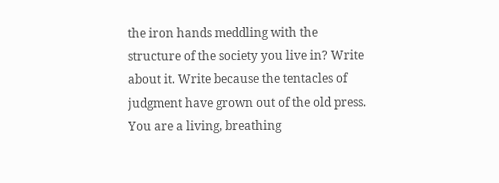the iron hands meddling with the structure of the society you live in? Write about it. Write because the tentacles of judgment have grown out of the old press. You are a living, breathing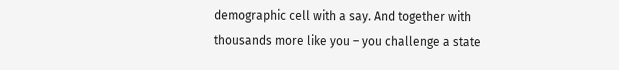demographic cell with a say. And together with thousands more like you – you challenge a state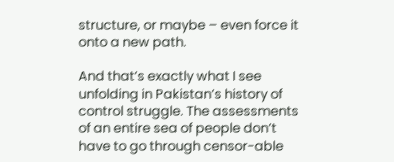structure, or maybe – even force it onto a new path.

And that’s exactly what I see unfolding in Pakistan’s history of control struggle. The assessments of an entire sea of people don’t have to go through censor-able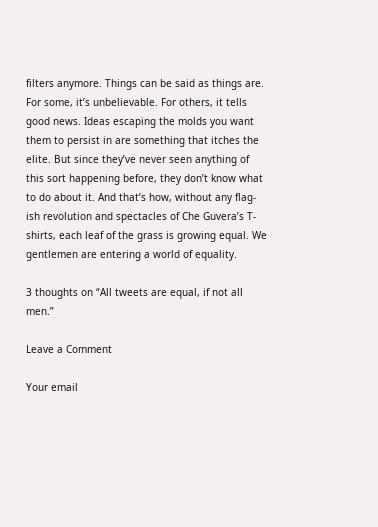filters anymore. Things can be said as things are. For some, it’s unbelievable. For others, it tells good news. Ideas escaping the molds you want them to persist in are something that itches the elite. But since they’ve never seen anything of this sort happening before, they don’t know what to do about it. And that’s how, without any flag-ish revolution and spectacles of Che Guvera’s T-shirts, each leaf of the grass is growing equal. We gentlemen are entering a world of equality.

3 thoughts on “All tweets are equal, if not all men.”

Leave a Comment

Your email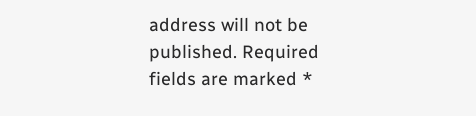address will not be published. Required fields are marked *